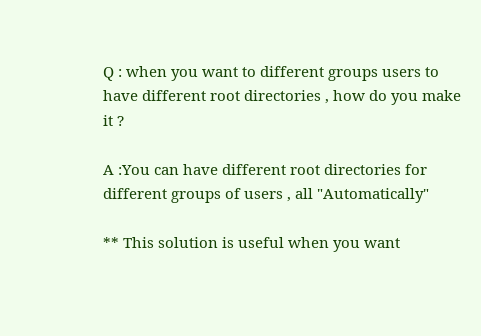Q : when you want to different groups users to have different root directories , how do you make it ?

A :You can have different root directories for different groups of users , all "Automatically"

** This solution is useful when you want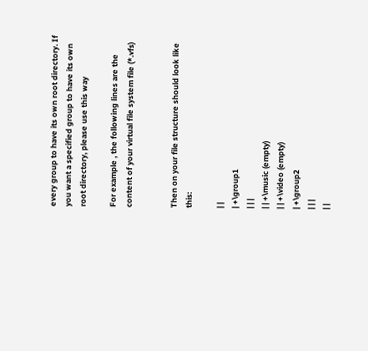every group to have its own root directory. If you want a specified group to have its own root directory, please use this way

For example , the following lines are the content of your virtual file system file (*.vfs)


Then on your file structure should look like this:

| |
| +\group1
| | |
| | +\music (empty)
| | +\video (empty)
| +\group2
| | |
| |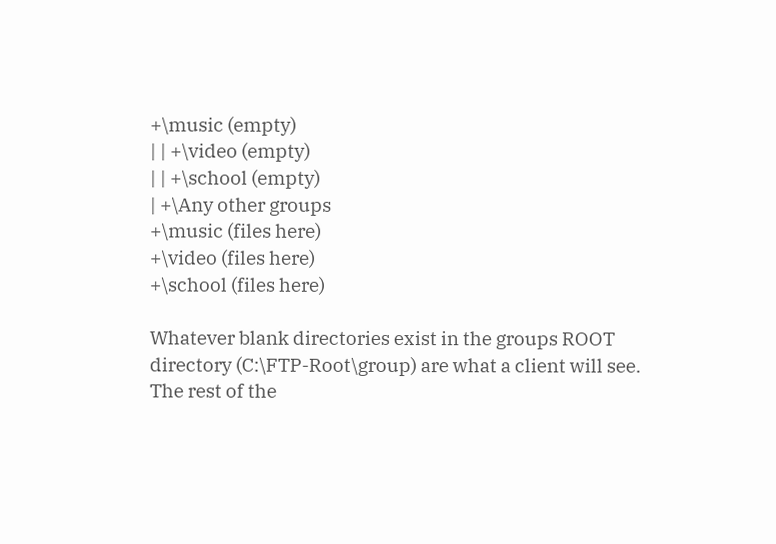+\music (empty)
| | +\video (empty)
| | +\school (empty)
| +\Any other groups
+\music (files here)
+\video (files here)
+\school (files here)

Whatever blank directories exist in the groups ROOT directory (C:\FTP-Root\group) are what a client will see. The rest of the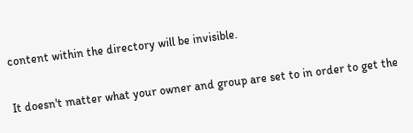content within the directory will be invisible.

It doesn't matter what your owner and group are set to in order to get the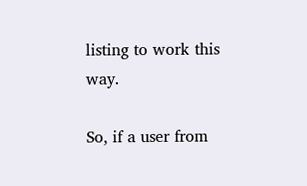listing to work this way.

So, if a user from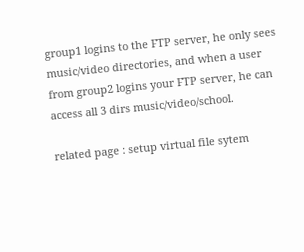group1 logins to the FTP server, he only sees music/video directories, and when a user from group2 logins your FTP server, he can access all 3 dirs music/video/school.

related page : setup virtual file sytem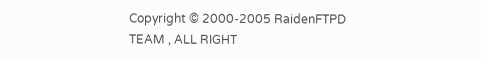Copyright © 2000-2005 RaidenFTPD TEAM , ALL RIGHT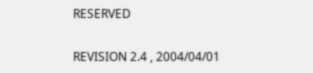RESERVED

REVISION 2.4 , 2004/04/01